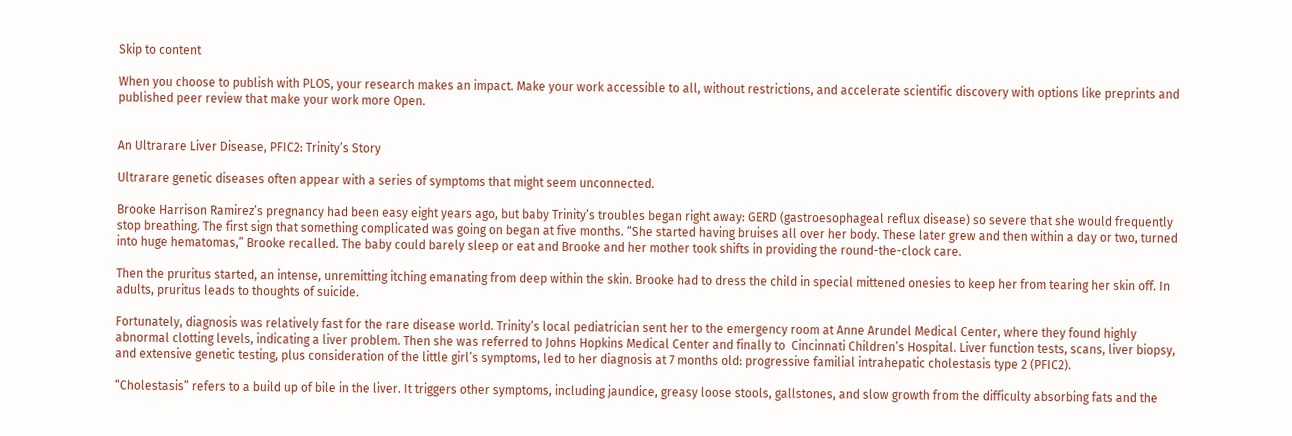Skip to content

When you choose to publish with PLOS, your research makes an impact. Make your work accessible to all, without restrictions, and accelerate scientific discovery with options like preprints and published peer review that make your work more Open.


An Ultrarare Liver Disease, PFIC2: Trinity’s Story

Ultrarare genetic diseases often appear with a series of symptoms that might seem unconnected.

Brooke Harrison Ramirez’s pregnancy had been easy eight years ago, but baby Trinity’s troubles began right away: GERD (gastroesophageal reflux disease) so severe that she would frequently stop breathing. The first sign that something complicated was going on began at five months. “She started having bruises all over her body. These later grew and then within a day or two, turned into huge hematomas,” Brooke recalled. The baby could barely sleep or eat and Brooke and her mother took shifts in providing the round-the-clock care.

Then the pruritus started, an intense, unremitting itching emanating from deep within the skin. Brooke had to dress the child in special mittened onesies to keep her from tearing her skin off. In adults, pruritus leads to thoughts of suicide.

Fortunately, diagnosis was relatively fast for the rare disease world. Trinity’s local pediatrician sent her to the emergency room at Anne Arundel Medical Center, where they found highly abnormal clotting levels, indicating a liver problem. Then she was referred to Johns Hopkins Medical Center and finally to  Cincinnati Children’s Hospital. Liver function tests, scans, liver biopsy, and extensive genetic testing, plus consideration of the little girl’s symptoms, led to her diagnosis at 7 months old: progressive familial intrahepatic cholestasis type 2 (PFIC2).

“Cholestasis” refers to a build up of bile in the liver. It triggers other symptoms, including jaundice, greasy loose stools, gallstones, and slow growth from the difficulty absorbing fats and the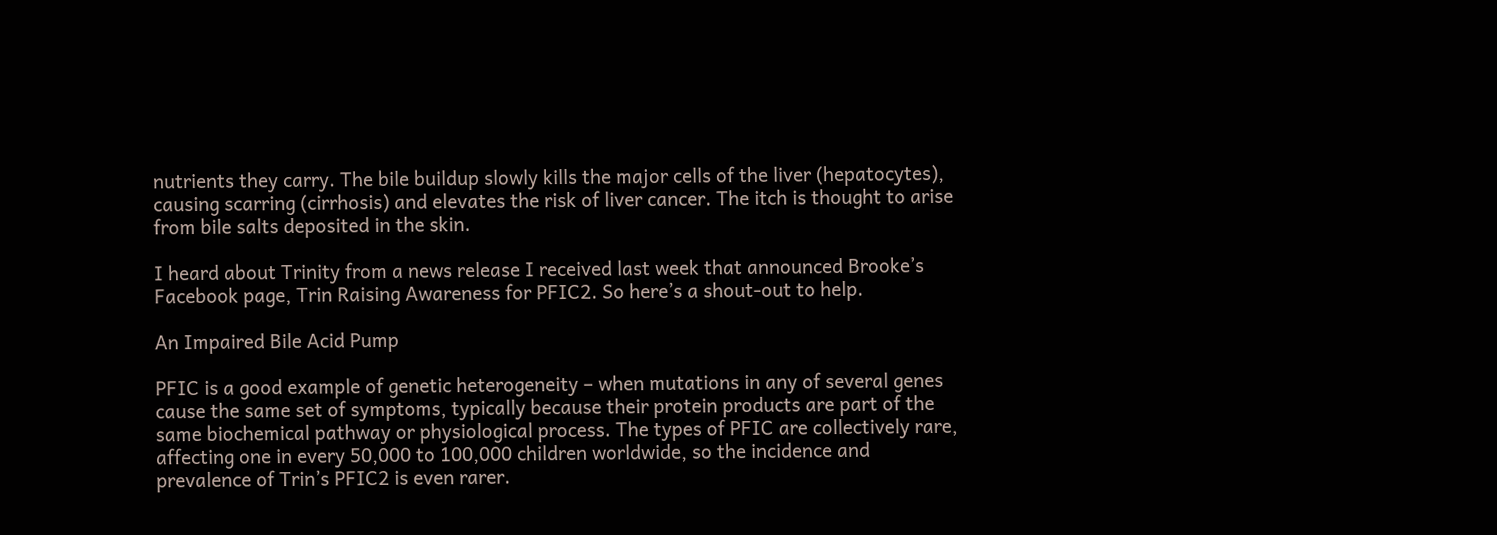nutrients they carry. The bile buildup slowly kills the major cells of the liver (hepatocytes), causing scarring (cirrhosis) and elevates the risk of liver cancer. The itch is thought to arise from bile salts deposited in the skin.

I heard about Trinity from a news release I received last week that announced Brooke’s Facebook page, Trin Raising Awareness for PFIC2. So here’s a shout-out to help.

An Impaired Bile Acid Pump

PFIC is a good example of genetic heterogeneity – when mutations in any of several genes cause the same set of symptoms, typically because their protein products are part of the same biochemical pathway or physiological process. The types of PFIC are collectively rare, affecting one in every 50,000 to 100,000 children worldwide, so the incidence and prevalence of Trin’s PFIC2 is even rarer.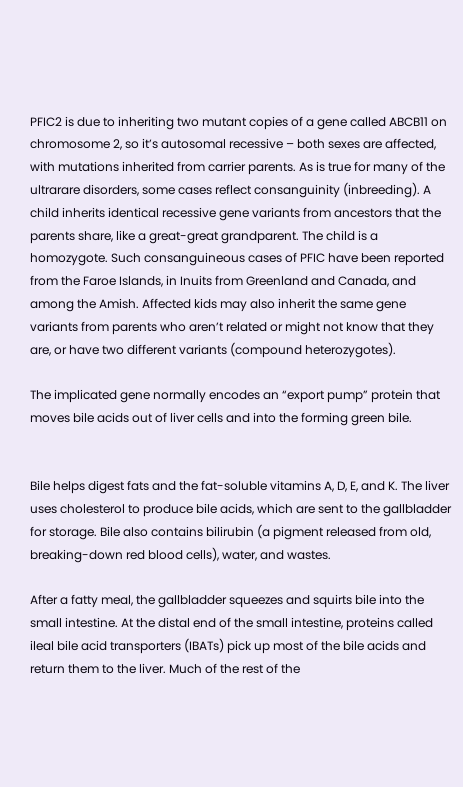PFIC2 is due to inheriting two mutant copies of a gene called ABCB11 on chromosome 2, so it’s autosomal recessive – both sexes are affected, with mutations inherited from carrier parents. As is true for many of the ultrarare disorders, some cases reflect consanguinity (inbreeding). A child inherits identical recessive gene variants from ancestors that the parents share, like a great-great grandparent. The child is a homozygote. Such consanguineous cases of PFIC have been reported from the Faroe Islands, in Inuits from Greenland and Canada, and among the Amish. Affected kids may also inherit the same gene variants from parents who aren’t related or might not know that they are, or have two different variants (compound heterozygotes).

The implicated gene normally encodes an “export pump” protein that moves bile acids out of liver cells and into the forming green bile.


Bile helps digest fats and the fat-soluble vitamins A, D, E, and K. The liver uses cholesterol to produce bile acids, which are sent to the gallbladder for storage. Bile also contains bilirubin (a pigment released from old, breaking-down red blood cells), water, and wastes.

After a fatty meal, the gallbladder squeezes and squirts bile into the small intestine. At the distal end of the small intestine, proteins called ileal bile acid transporters (IBATs) pick up most of the bile acids and return them to the liver. Much of the rest of the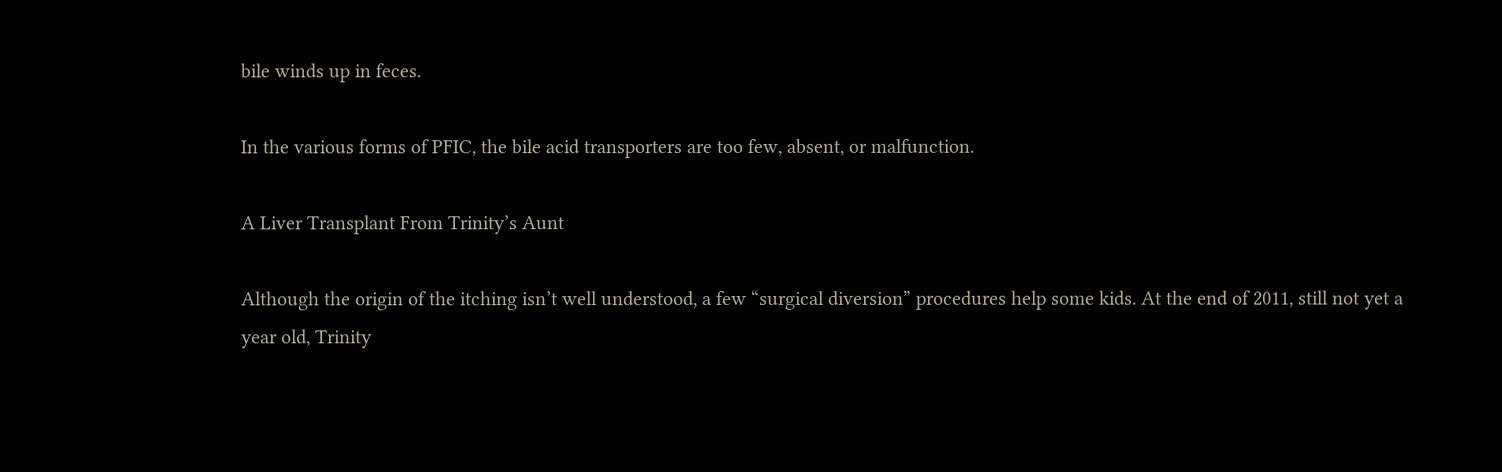bile winds up in feces.

In the various forms of PFIC, the bile acid transporters are too few, absent, or malfunction.

A Liver Transplant From Trinity’s Aunt

Although the origin of the itching isn’t well understood, a few “surgical diversion” procedures help some kids. At the end of 2011, still not yet a year old, Trinity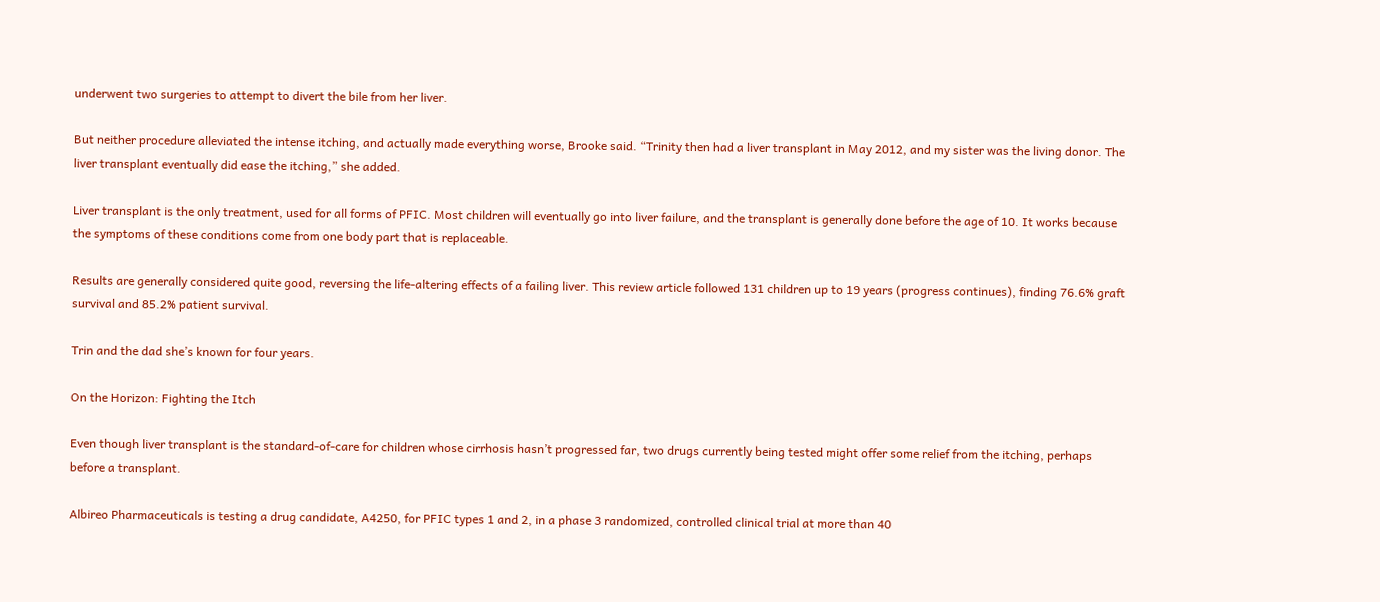underwent two surgeries to attempt to divert the bile from her liver.

But neither procedure alleviated the intense itching, and actually made everything worse, Brooke said. “Trinity then had a liver transplant in May 2012, and my sister was the living donor. The liver transplant eventually did ease the itching,” she added.

Liver transplant is the only treatment, used for all forms of PFIC. Most children will eventually go into liver failure, and the transplant is generally done before the age of 10. It works because the symptoms of these conditions come from one body part that is replaceable.

Results are generally considered quite good, reversing the life-altering effects of a failing liver. This review article followed 131 children up to 19 years (progress continues), finding 76.6% graft survival and 85.2% patient survival.

Trin and the dad she’s known for four years.

On the Horizon: Fighting the Itch

Even though liver transplant is the standard-of-care for children whose cirrhosis hasn’t progressed far, two drugs currently being tested might offer some relief from the itching, perhaps before a transplant.

Albireo Pharmaceuticals is testing a drug candidate, A4250, for PFIC types 1 and 2, in a phase 3 randomized, controlled clinical trial at more than 40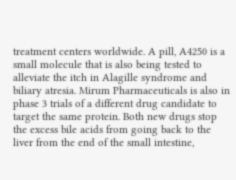treatment centers worldwide. A pill, A4250 is a small molecule that is also being tested to alleviate the itch in Alagille syndrome and biliary atresia. Mirum Pharmaceuticals is also in phase 3 trials of a different drug candidate to target the same protein. Both new drugs stop the excess bile acids from going back to the liver from the end of the small intestine,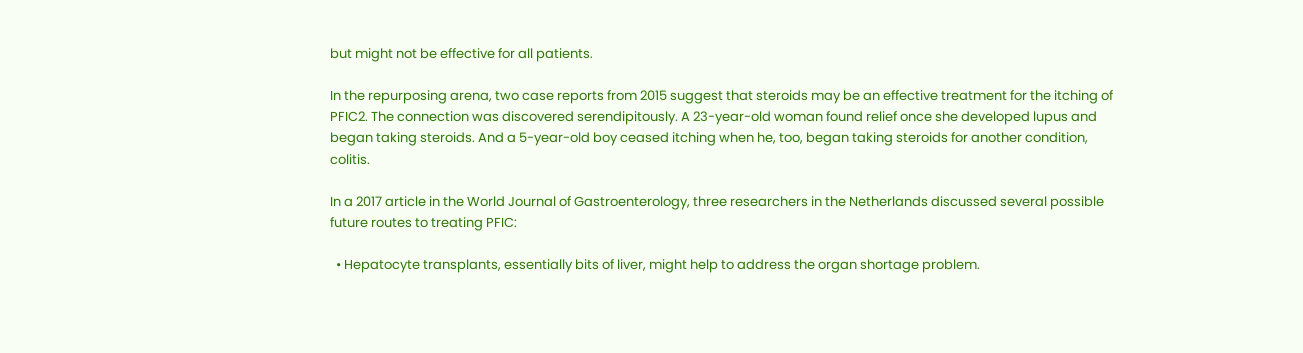but might not be effective for all patients.

In the repurposing arena, two case reports from 2015 suggest that steroids may be an effective treatment for the itching of PFIC2. The connection was discovered serendipitously. A 23-year-old woman found relief once she developed lupus and began taking steroids. And a 5-year-old boy ceased itching when he, too, began taking steroids for another condition, colitis.

In a 2017 article in the World Journal of Gastroenterology, three researchers in the Netherlands discussed several possible future routes to treating PFIC:

  • Hepatocyte transplants, essentially bits of liver, might help to address the organ shortage problem.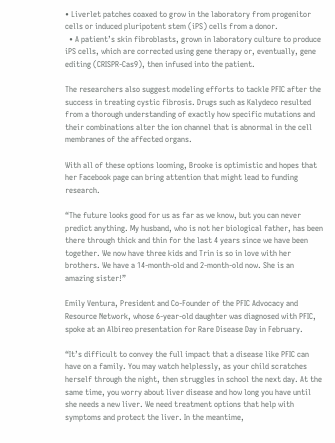• Liverlet patches coaxed to grow in the laboratory from progenitor cells or induced pluripotent stem (iPS) cells from a donor.
  • A patient’s skin fibroblasts, grown in laboratory culture to produce iPS cells, which are corrected using gene therapy or, eventually, gene editing (CRISPR-Cas9), then infused into the patient.

The researchers also suggest modeling efforts to tackle PFIC after the success in treating cystic fibrosis. Drugs such as Kalydeco resulted from a thorough understanding of exactly how specific mutations and their combinations alter the ion channel that is abnormal in the cell membranes of the affected organs.

With all of these options looming, Brooke is optimistic and hopes that her Facebook page can bring attention that might lead to funding research.

“The future looks good for us as far as we know, but you can never predict anything. My husband, who is not her biological father, has been there through thick and thin for the last 4 years since we have been together. We now have three kids and Trin is so in love with her brothers. We have a 14-month-old and 2-month-old now. She is an amazing sister!”

Emily Ventura, President and Co-Founder of the PFIC Advocacy and Resource Network, whose 6-year-old daughter was diagnosed with PFIC, spoke at an Albireo presentation for Rare Disease Day in February.

“It’s difficult to convey the full impact that a disease like PFIC can have on a family. You may watch helplessly, as your child scratches herself through the night, then struggles in school the next day. At the same time, you worry about liver disease and how long you have until she needs a new liver. We need treatment options that help with symptoms and protect the liver. In the meantime,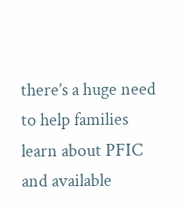there’s a huge need to help families learn about PFIC and available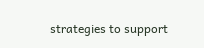strategies to support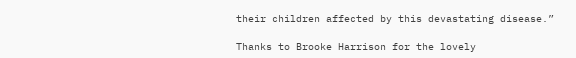their children affected by this devastating disease.”

Thanks to Brooke Harrison for the lovely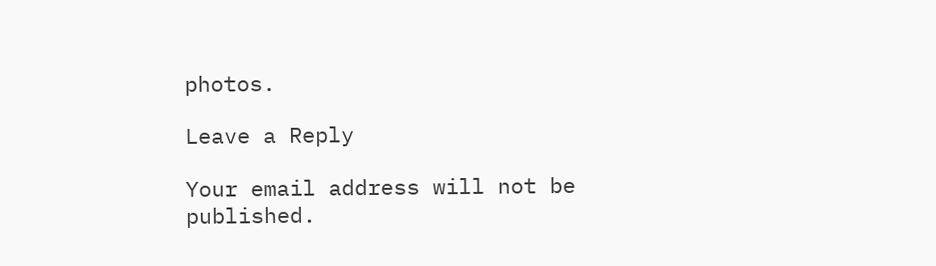photos.

Leave a Reply

Your email address will not be published.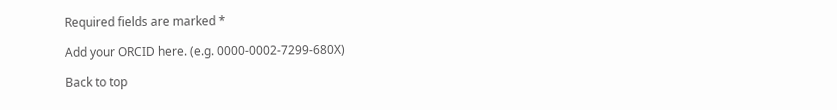Required fields are marked *

Add your ORCID here. (e.g. 0000-0002-7299-680X)

Back to top